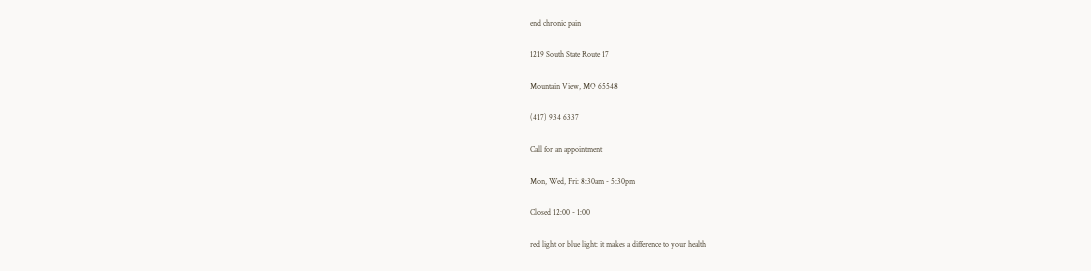end chronic pain

1219 South State Route 17

Mountain View, MO 65548

(417) 934 6337

Call for an appointment

Mon, Wed, Fri: 8:30am - 5:30pm

Closed 12:00 - 1:00

red light or blue light: it makes a difference to your health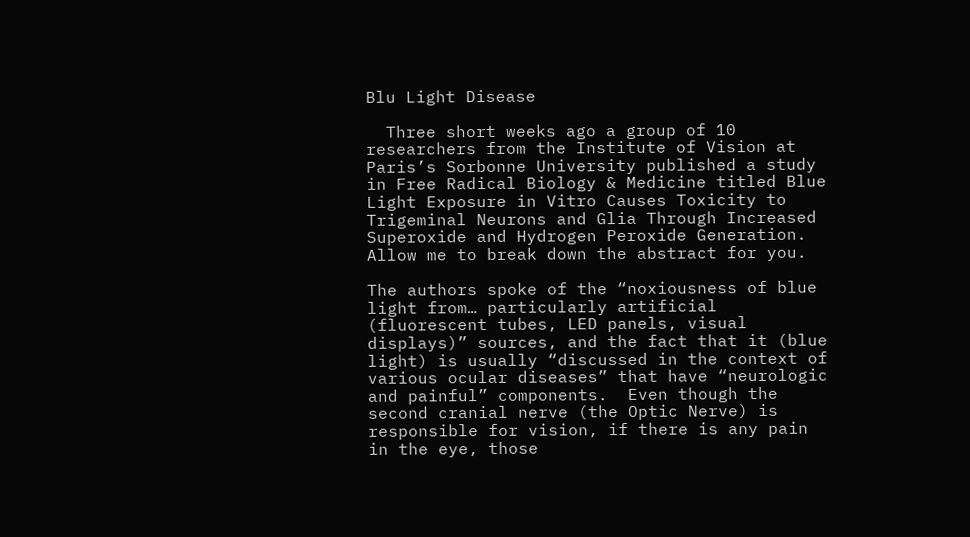Blu Light Disease

  Three short weeks ago a group of 10 researchers from the Institute of Vision at Paris’s Sorbonne University published a study in Free Radical Biology & Medicine titled Blue Light Exposure in Vitro Causes Toxicity to Trigeminal Neurons and Glia Through Increased Superoxide and Hydrogen Peroxide Generation.  Allow me to break down the abstract for you.

The authors spoke of the “noxiousness of blue light from… particularly artificial (fluorescent tubes, LED panels, visual displays)” sources, and the fact that it (blue light) is usually “discussed in the context of various ocular diseases” that have “neurologic and painful” components.  Even though the second cranial nerve (the Optic Nerve) is responsible for vision, if there is any pain in the eye, those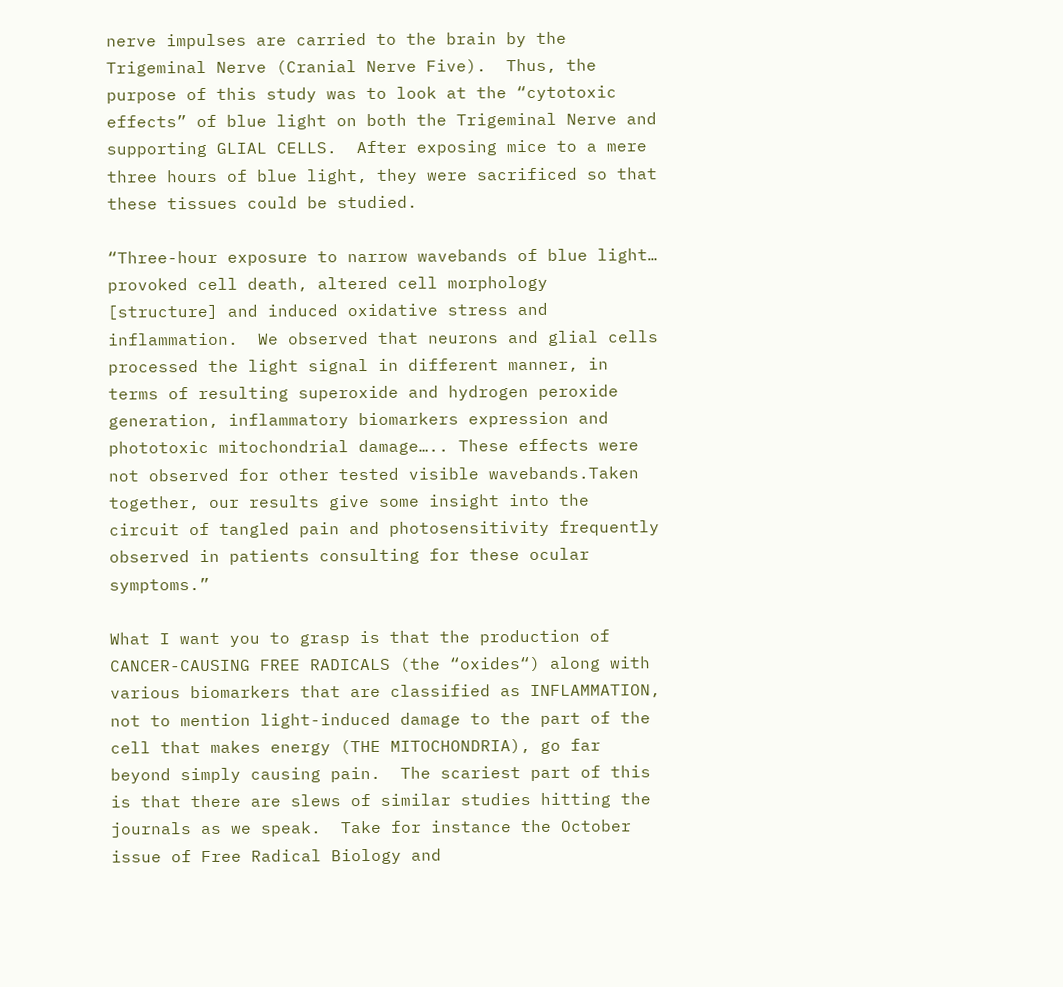nerve impulses are carried to the brain by the Trigeminal Nerve (Cranial Nerve Five).  Thus, the purpose of this study was to look at the “cytotoxic effects” of blue light on both the Trigeminal Nerve and supporting GLIAL CELLS.  After exposing mice to a mere three hours of blue light, they were sacrificed so that these tissues could be studied.

“Three-hour exposure to narrow wavebands of blue light… provoked cell death, altered cell morphology [structure] and induced oxidative stress and inflammation.  We observed that neurons and glial cells processed the light signal in different manner, in terms of resulting superoxide and hydrogen peroxide generation, inflammatory biomarkers expression and phototoxic mitochondrial damage….. These effects were not observed for other tested visible wavebands.Taken together, our results give some insight into the circuit of tangled pain and photosensitivity frequently observed in patients consulting for these ocular symptoms.”

What I want you to grasp is that the production of CANCER-CAUSING FREE RADICALS (the “oxides“) along with various biomarkers that are classified as INFLAMMATION, not to mention light-induced damage to the part of the cell that makes energy (THE MITOCHONDRIA), go far beyond simply causing pain.  The scariest part of this is that there are slews of similar studies hitting the journals as we speak.  Take for instance the October issue of Free Radical Biology and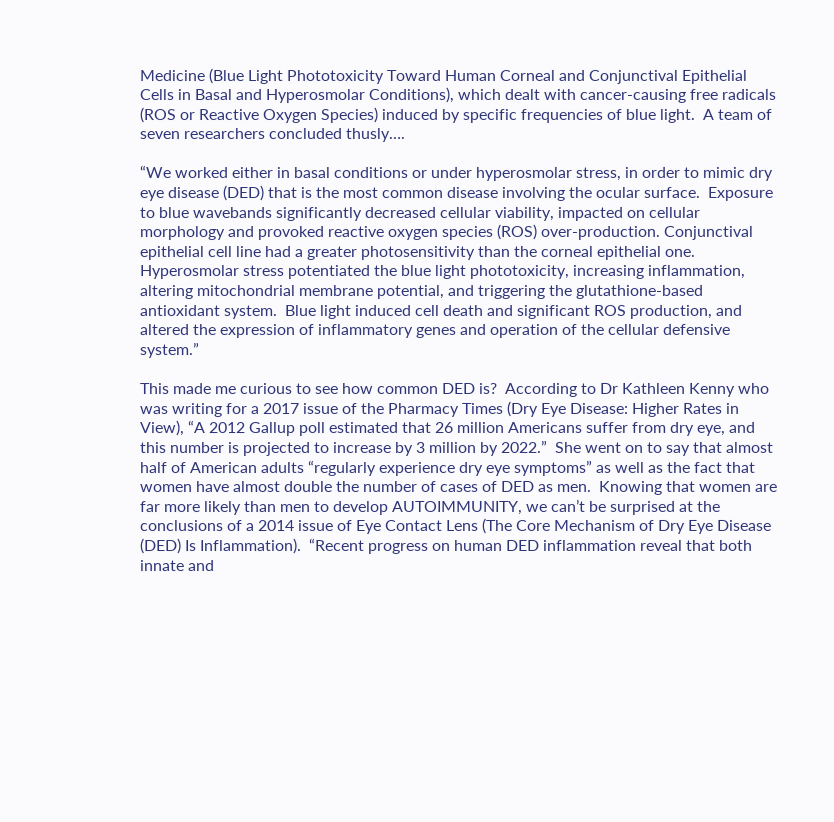Medicine (Blue Light Phototoxicity Toward Human Corneal and Conjunctival Epithelial Cells in Basal and Hyperosmolar Conditions), which dealt with cancer-causing free radicals (ROS or Reactive Oxygen Species) induced by specific frequencies of blue light.  A team of seven researchers concluded thusly….

“We worked either in basal conditions or under hyperosmolar stress, in order to mimic dry eye disease (DED) that is the most common disease involving the ocular surface.  Exposure to blue wavebands significantly decreased cellular viability, impacted on cellular morphology and provoked reactive oxygen species (ROS) over-production. Conjunctival epithelial cell line had a greater photosensitivity than the corneal epithelial one. Hyperosmolar stress potentiated the blue light phototoxicity, increasing inflammation, altering mitochondrial membrane potential, and triggering the glutathione-based antioxidant system.  Blue light induced cell death and significant ROS production, and altered the expression of inflammatory genes and operation of the cellular defensive system.”

This made me curious to see how common DED is?  According to Dr Kathleen Kenny who was writing for a 2017 issue of the Pharmacy Times (Dry Eye Disease: Higher Rates in View), “A 2012 Gallup poll estimated that 26 million Americans suffer from dry eye, and this number is projected to increase by 3 million by 2022.”  She went on to say that almost half of American adults “regularly experience dry eye symptoms” as well as the fact that women have almost double the number of cases of DED as men.  Knowing that women are far more likely than men to develop AUTOIMMUNITY, we can’t be surprised at the conclusions of a 2014 issue of Eye Contact Lens (The Core Mechanism of Dry Eye Disease (DED) Is Inflammation).  “Recent progress on human DED inflammation reveal that both innate and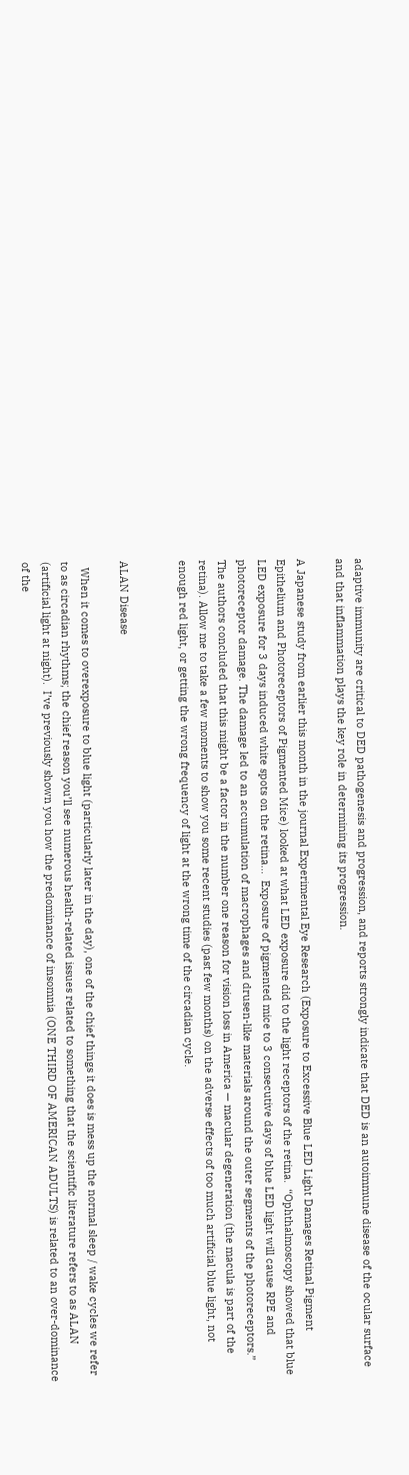adaptive immunity are critical to DED pathogenesis and progression, and reports strongly indicate that DED is an autoimmune disease of the ocular surface and that inflammation plays the key role in determining its progression.

A Japanese study from earlier this month in the journal Experimental Eye Research (Exposure to Excessive Blue LED Light Damages Retinal Pigment Epithelium and Photoreceptors of Pigmented Mice) looked at what LED exposure did to the light receptors of the retina.  “Ophthalmoscopy showed that blue LED exposure for 3 days induced white spots on the retina…  Exposure of pigmented mice to 3 consecutive days of blue LED light will cause RPE and photoreceptor damage. The damage led to an accumulation of macrophages and drusen-like materials around the outer segments of the photoreceptors.”  The authors concluded that this might be a factor in the number one reason for vision loss in America — macular degeneration (the macula is part of the retina). Allow me to take a few moments to show you some recent studies (past few months) on the adverse effects of too much artificial blue light, not enough red light, or getting the wrong frequency of light at the wrong time of the circadian cycle.


ALAN Disease

  When it comes to overexposure to blue light (particularly later in the day), one of the chief things it does is mess up the normal sleep / wake cycles we refer to as circadian rhythms; the chief reason you’ll see numerous health-related issues related to something that the scientific literature refers to as ALAN (artificial light at night).  I’ve previously shown you how the predominance of insomnia (ONE THIRD OF AMERICAN ADULTS) is related to an over-dominance of the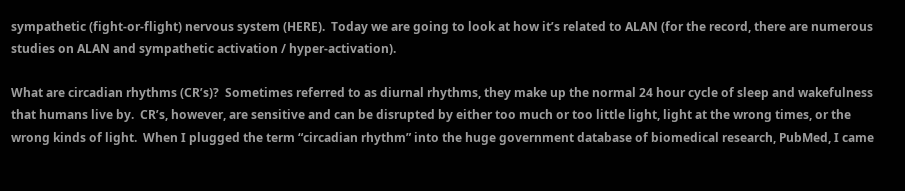sympathetic (fight-or-flight) nervous system (HERE).  Today we are going to look at how it’s related to ALAN (for the record, there are numerous studies on ALAN and sympathetic activation / hyper-activation).

What are circadian rhythms (CR’s)?  Sometimes referred to as diurnal rhythms, they make up the normal 24 hour cycle of sleep and wakefulness that humans live by.  CR’s, however, are sensitive and can be disrupted by either too much or too little light, light at the wrong times, or the wrong kinds of light.  When I plugged the term “circadian rhythm” into the huge government database of biomedical research, PubMed, I came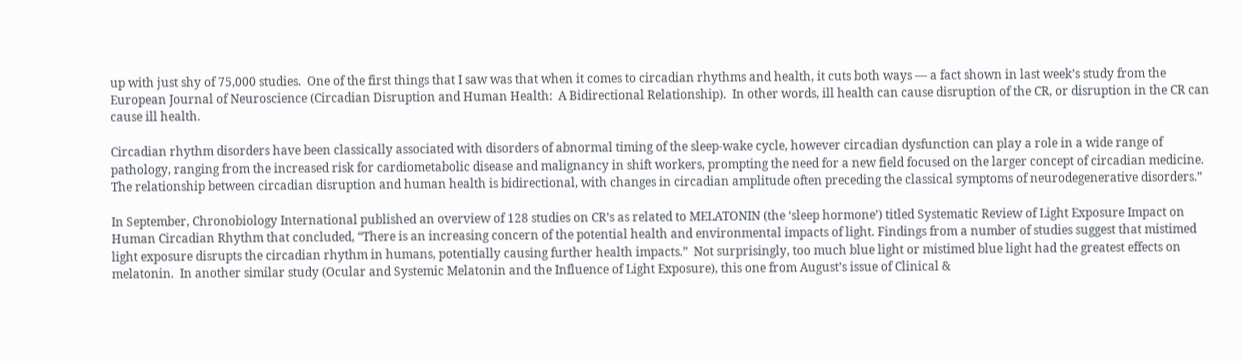up with just shy of 75,000 studies.  One of the first things that I saw was that when it comes to circadian rhythms and health, it cuts both ways — a fact shown in last week’s study from the European Journal of Neuroscience (Circadian Disruption and Human Health:  A Bidirectional Relationship).  In other words, ill health can cause disruption of the CR, or disruption in the CR can cause ill health.

Circadian rhythm disorders have been classically associated with disorders of abnormal timing of the sleep-wake cycle, however circadian dysfunction can play a role in a wide range of pathology, ranging from the increased risk for cardiometabolic disease and malignancy in shift workers, prompting the need for a new field focused on the larger concept of circadian medicine. The relationship between circadian disruption and human health is bidirectional, with changes in circadian amplitude often preceding the classical symptoms of neurodegenerative disorders.”

In September, Chronobiology International published an overview of 128 studies on CR’s as related to MELATONIN (the ‘sleep hormone’) titled Systematic Review of Light Exposure Impact on Human Circadian Rhythm that concluded, “There is an increasing concern of the potential health and environmental impacts of light. Findings from a number of studies suggest that mistimed light exposure disrupts the circadian rhythm in humans, potentially causing further health impacts.”  Not surprisingly, too much blue light or mistimed blue light had the greatest effects on melatonin.  In another similar study (Ocular and Systemic Melatonin and the Influence of Light Exposure), this one from August’s issue of Clinical &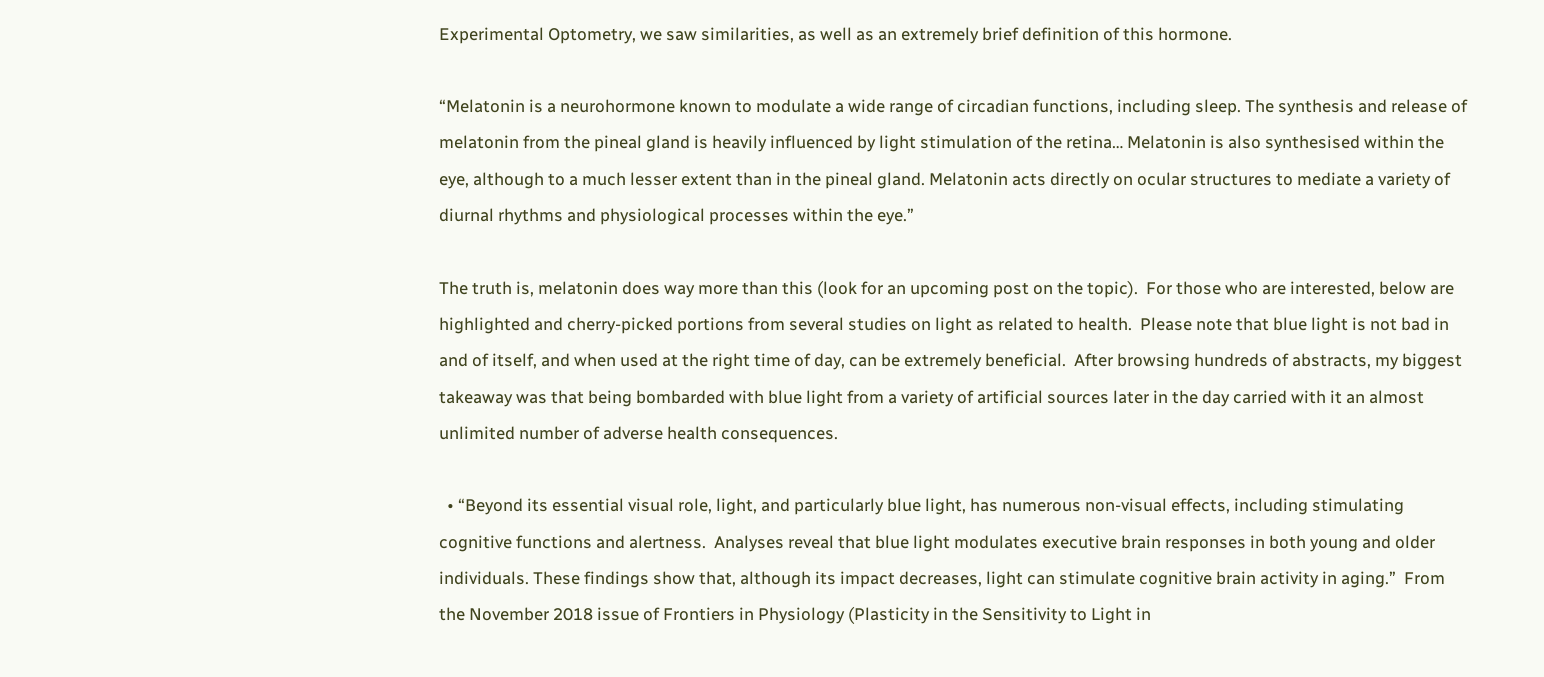Experimental Optometry, we saw similarities, as well as an extremely brief definition of this hormone.

“Melatonin is a neurohormone known to modulate a wide range of circadian functions, including sleep. The synthesis and release of melatonin from the pineal gland is heavily influenced by light stimulation of the retina… Melatonin is also synthesised within the eye, although to a much lesser extent than in the pineal gland. Melatonin acts directly on ocular structures to mediate a variety of diurnal rhythms and physiological processes within the eye.”

The truth is, melatonin does way more than this (look for an upcoming post on the topic).  For those who are interested, below are highlighted and cherry-picked portions from several studies on light as related to health.  Please note that blue light is not bad in and of itself, and when used at the right time of day, can be extremely beneficial.  After browsing hundreds of abstracts, my biggest takeaway was that being bombarded with blue light from a variety of artificial sources later in the day carried with it an almost unlimited number of adverse health consequences.

  • “Beyond its essential visual role, light, and particularly blue light, has numerous non-visual effects, including stimulating cognitive functions and alertness.  Analyses reveal that blue light modulates executive brain responses in both young and older individuals. These findings show that, although its impact decreases, light can stimulate cognitive brain activity in aging.”  From the November 2018 issue of Frontiers in Physiology (Plasticity in the Sensitivity to Light in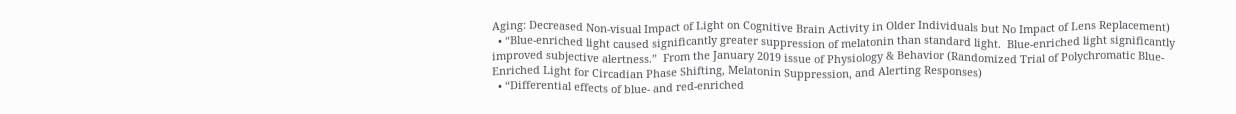Aging: Decreased Non-visual Impact of Light on Cognitive Brain Activity in Older Individuals but No Impact of Lens Replacement)
  • “Blue-enriched light caused significantly greater suppression of melatonin than standard light.  Blue-enriched light significantly improved subjective alertness.”  From the January 2019 issue of Physiology & Behavior (Randomized Trial of Polychromatic Blue-Enriched Light for Circadian Phase Shifting, Melatonin Suppression, and Alerting Responses)
  • “Differential effects of blue- and red-enriched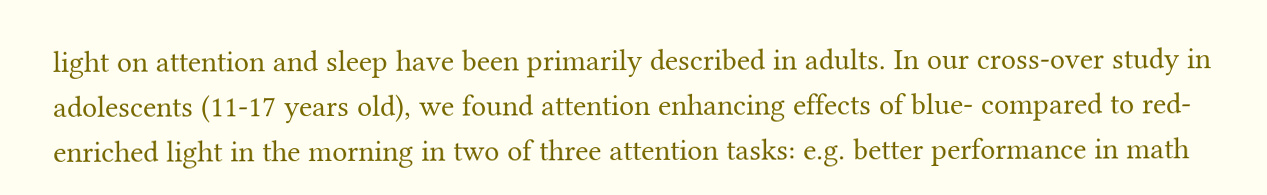light on attention and sleep have been primarily described in adults. In our cross-over study in adolescents (11-17 years old), we found attention enhancing effects of blue- compared to red-enriched light in the morning in two of three attention tasks: e.g. better performance in math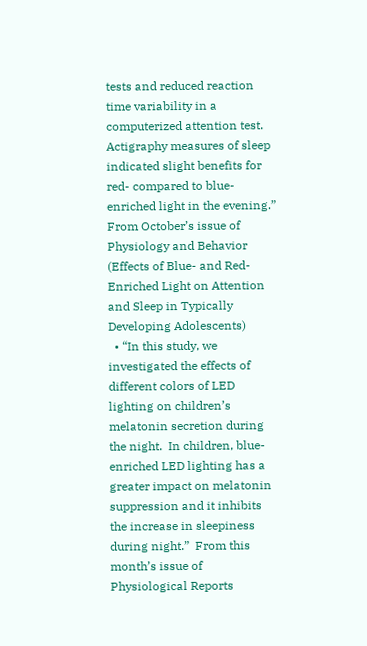tests and reduced reaction time variability in a computerized attention test.  Actigraphy measures of sleep indicated slight benefits for red- compared to blue-enriched light in the evening.”  From October’s issue of Physiology and Behavior (Effects of Blue- and Red-Enriched Light on Attention and Sleep in Typically Developing Adolescents)
  • “In this study, we investigated the effects of different colors of LED lighting on children’s melatonin secretion during the night.  In children, blue-enriched LED lighting has a greater impact on melatonin suppression and it inhibits the increase in sleepiness during night.”  From this month’s issue of Physiological Reports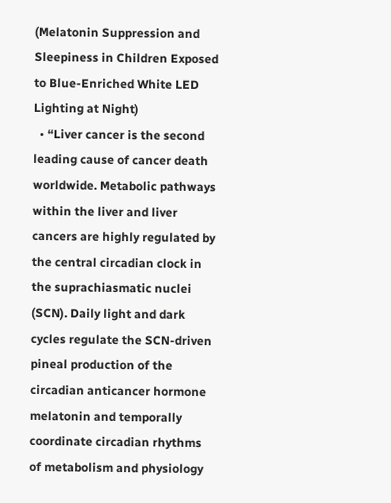(Melatonin Suppression and Sleepiness in Children Exposed to Blue-Enriched White LED Lighting at Night)
  • “Liver cancer is the second leading cause of cancer death worldwide. Metabolic pathways within the liver and liver cancers are highly regulated by the central circadian clock in the suprachiasmatic nuclei (SCN). Daily light and dark cycles regulate the SCN-driven pineal production of the circadian anticancer hormone melatonin and temporally coordinate circadian rhythms of metabolism and physiology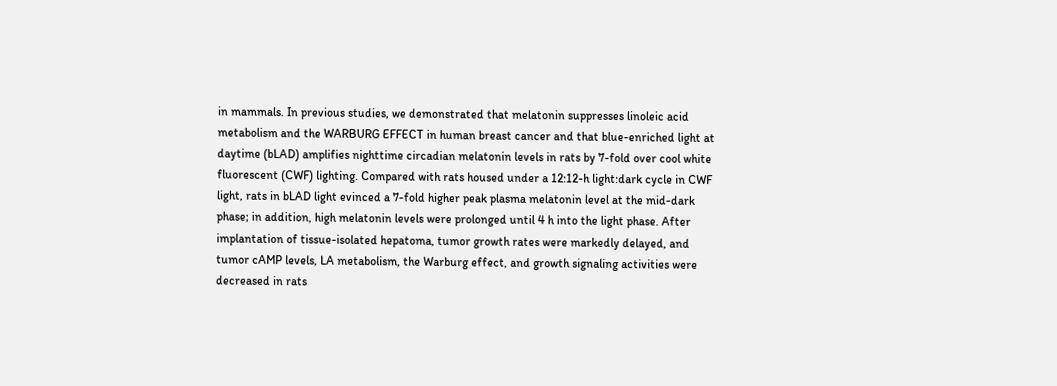in mammals. In previous studies, we demonstrated that melatonin suppresses linoleic acid metabolism and the WARBURG EFFECT in human breast cancer and that blue-enriched light at daytime (bLAD) amplifies nighttime circadian melatonin levels in rats by 7-fold over cool white fluorescent (CWF) lighting. Compared with rats housed under a 12:12-h light:dark cycle in CWF light, rats in bLAD light evinced a 7-fold higher peak plasma melatonin level at the mid-dark phase; in addition, high melatonin levels were prolonged until 4 h into the light phase. After implantation of tissue-isolated hepatoma, tumor growth rates were markedly delayed, and tumor cAMP levels, LA metabolism, the Warburg effect, and growth signaling activities were decreased in rats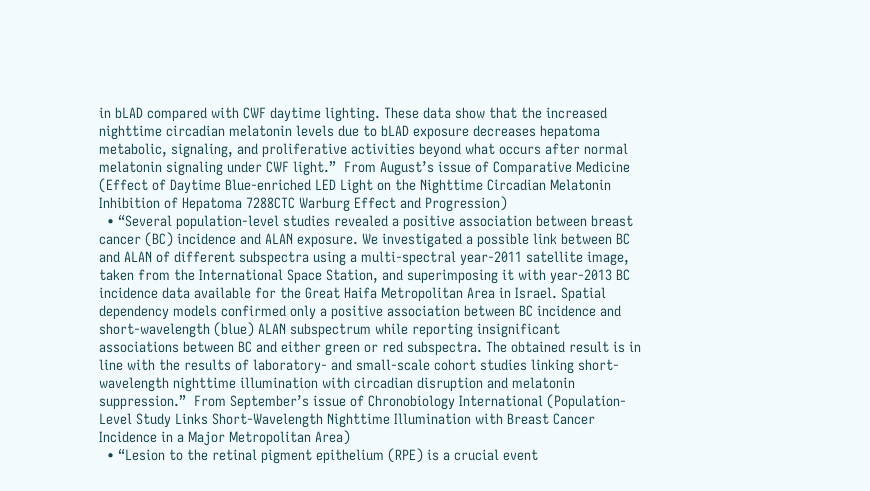in bLAD compared with CWF daytime lighting. These data show that the increased nighttime circadian melatonin levels due to bLAD exposure decreases hepatoma metabolic, signaling, and proliferative activities beyond what occurs after normal melatonin signaling under CWF light.”  From August’s issue of Comparative Medicine (Effect of Daytime Blue-enriched LED Light on the Nighttime Circadian Melatonin Inhibition of Hepatoma 7288CTC Warburg Effect and Progression)
  • “Several population-level studies revealed a positive association between breast cancer (BC) incidence and ALAN exposure. We investigated a possible link between BC and ALAN of different subspectra using a multi-spectral year-2011 satellite image, taken from the International Space Station, and superimposing it with year-2013 BC incidence data available for the Great Haifa Metropolitan Area in Israel. Spatial dependency models confirmed only a positive association between BC incidence and short-wavelength (blue) ALAN subspectrum while reporting insignificant associations between BC and either green or red subspectra. The obtained result is in line with the results of laboratory- and small-scale cohort studies linking short-wavelength nighttime illumination with circadian disruption and melatonin suppression.”  From September’s issue of Chronobiology International (Population-Level Study Links Short-Wavelength Nighttime Illumination with Breast Cancer Incidence in a Major Metropolitan Area)
  • “Lesion to the retinal pigment epithelium (RPE) is a crucial event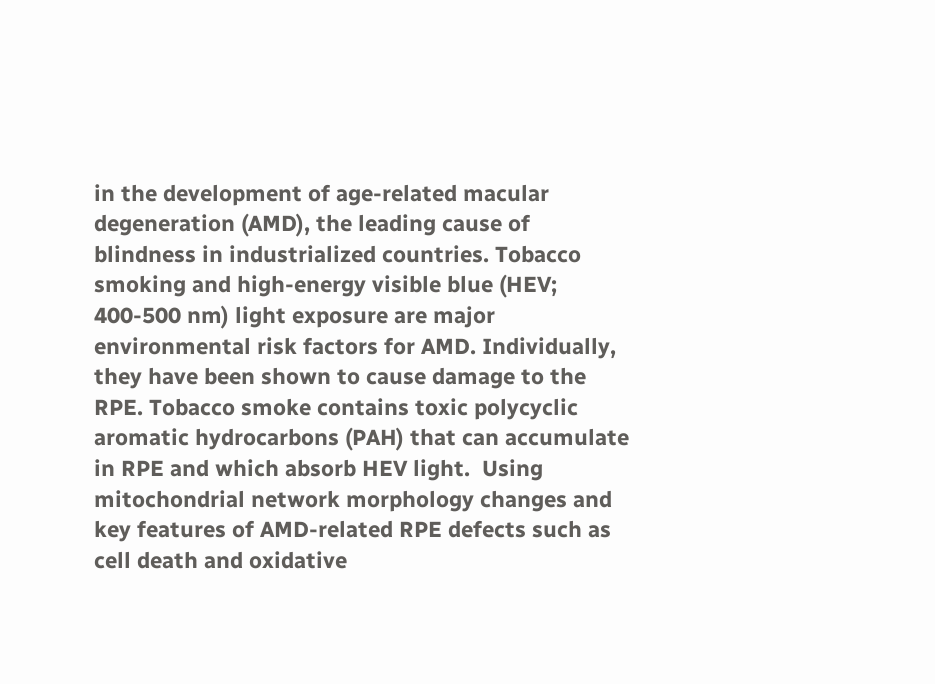in the development of age-related macular degeneration (AMD), the leading cause of blindness in industrialized countries. Tobacco smoking and high-energy visible blue (HEV; 400-500 nm) light exposure are major environmental risk factors for AMD. Individually, they have been shown to cause damage to the RPE. Tobacco smoke contains toxic polycyclic aromatic hydrocarbons (PAH) that can accumulate in RPE and which absorb HEV light.  Using mitochondrial network morphology changes and key features of AMD-related RPE defects such as cell death and oxidative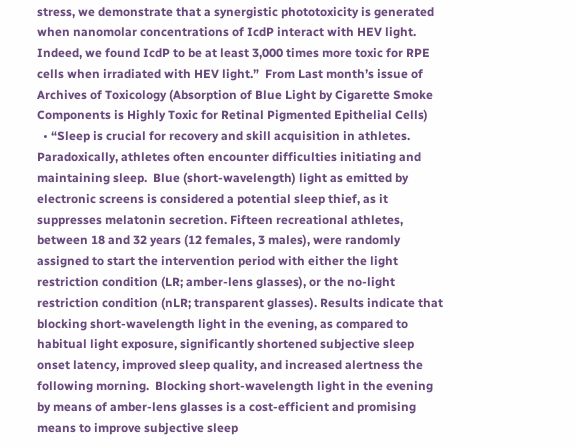stress, we demonstrate that a synergistic phototoxicity is generated when nanomolar concentrations of IcdP interact with HEV light. Indeed, we found IcdP to be at least 3,000 times more toxic for RPE cells when irradiated with HEV light.”  From Last month’s issue of Archives of Toxicology (Absorption of Blue Light by Cigarette Smoke Components is Highly Toxic for Retinal Pigmented Epithelial Cells)
  • “Sleep is crucial for recovery and skill acquisition in athletes. Paradoxically, athletes often encounter difficulties initiating and maintaining sleep.  Blue (short-wavelength) light as emitted by electronic screens is considered a potential sleep thief, as it suppresses melatonin secretion. Fifteen recreational athletes, between 18 and 32 years (12 females, 3 males), were randomly assigned to start the intervention period with either the light restriction condition (LR; amber-lens glasses), or the no-light restriction condition (nLR; transparent glasses). Results indicate that blocking short-wavelength light in the evening, as compared to habitual light exposure, significantly shortened subjective sleep onset latency, improved sleep quality, and increased alertness the following morning.  Blocking short-wavelength light in the evening by means of amber-lens glasses is a cost-efficient and promising means to improve subjective sleep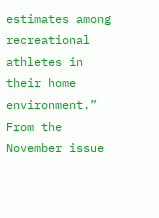estimates among recreational athletes in their home environment.”  From the November issue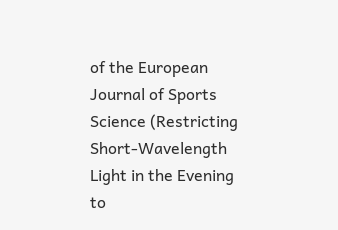of the European Journal of Sports Science (Restricting Short-Wavelength Light in the Evening to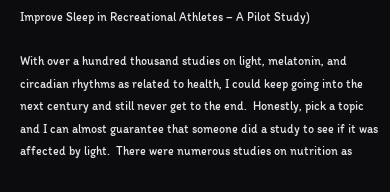Improve Sleep in Recreational Athletes – A Pilot Study)

With over a hundred thousand studies on light, melatonin, and circadian rhythms as related to health, I could keep going into the next century and still never get to the end.  Honestly, pick a topic and I can almost guarantee that someone did a study to see if it was affected by light.  There were numerous studies on nutrition as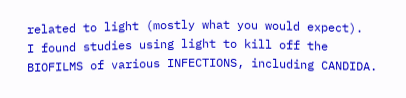related to light (mostly what you would expect).  I found studies using light to kill off the BIOFILMS of various INFECTIONS, including CANDIDA.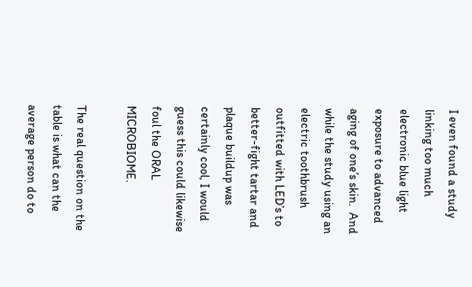I even found a study linking too much electronic blue light exposure to advanced aging of one’s skin.  And while the study using an electric toothbrush outfitted with LED’s to better-fight tartar and plaque buildup was certainly cool, I would guess this could likewise foul the ORAL MICROBIOME.

The real question on the table is what can the average person do to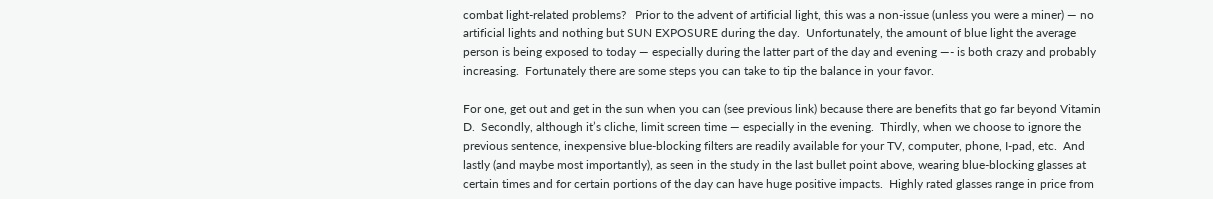combat light-related problems?   Prior to the advent of artificial light, this was a non-issue (unless you were a miner) — no artificial lights and nothing but SUN EXPOSURE during the day.  Unfortunately, the amount of blue light the average person is being exposed to today — especially during the latter part of the day and evening —- is both crazy and probably increasing.  Fortunately there are some steps you can take to tip the balance in your favor.

For one, get out and get in the sun when you can (see previous link) because there are benefits that go far beyond Vitamin D.  Secondly, although it’s cliche, limit screen time — especially in the evening.  Thirdly, when we choose to ignore the previous sentence, inexpensive blue-blocking filters are readily available for your TV, computer, phone, I-pad, etc.  And lastly (and maybe most importantly), as seen in the study in the last bullet point above, wearing blue-blocking glasses at certain times and for certain portions of the day can have huge positive impacts.  Highly rated glasses range in price from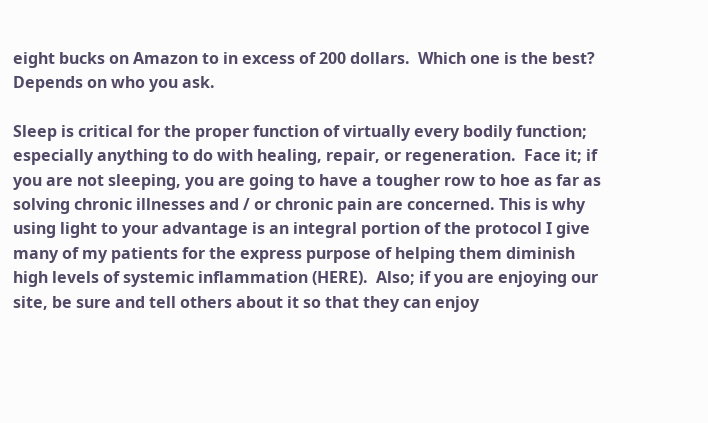eight bucks on Amazon to in excess of 200 dollars.  Which one is the best?  Depends on who you ask.

Sleep is critical for the proper function of virtually every bodily function; especially anything to do with healing, repair, or regeneration.  Face it; if you are not sleeping, you are going to have a tougher row to hoe as far as solving chronic illnesses and / or chronic pain are concerned. This is why using light to your advantage is an integral portion of the protocol I give many of my patients for the express purpose of helping them diminish high levels of systemic inflammation (HERE).  Also; if you are enjoying our site, be sure and tell others about it so that they can enjoy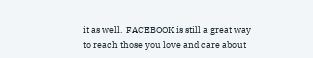it as well.  FACEBOOK is still a great way to reach those you love and care about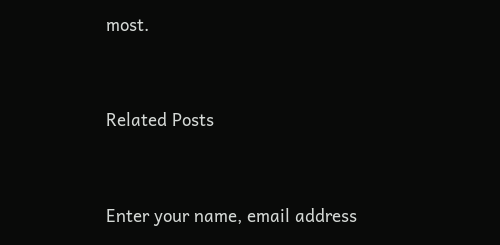most.


Related Posts


Enter your name, email address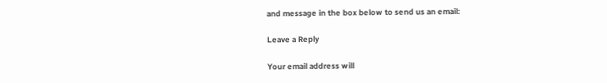and message in the box below to send us an email:

Leave a Reply

Your email address will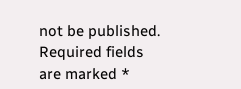not be published. Required fields are marked *